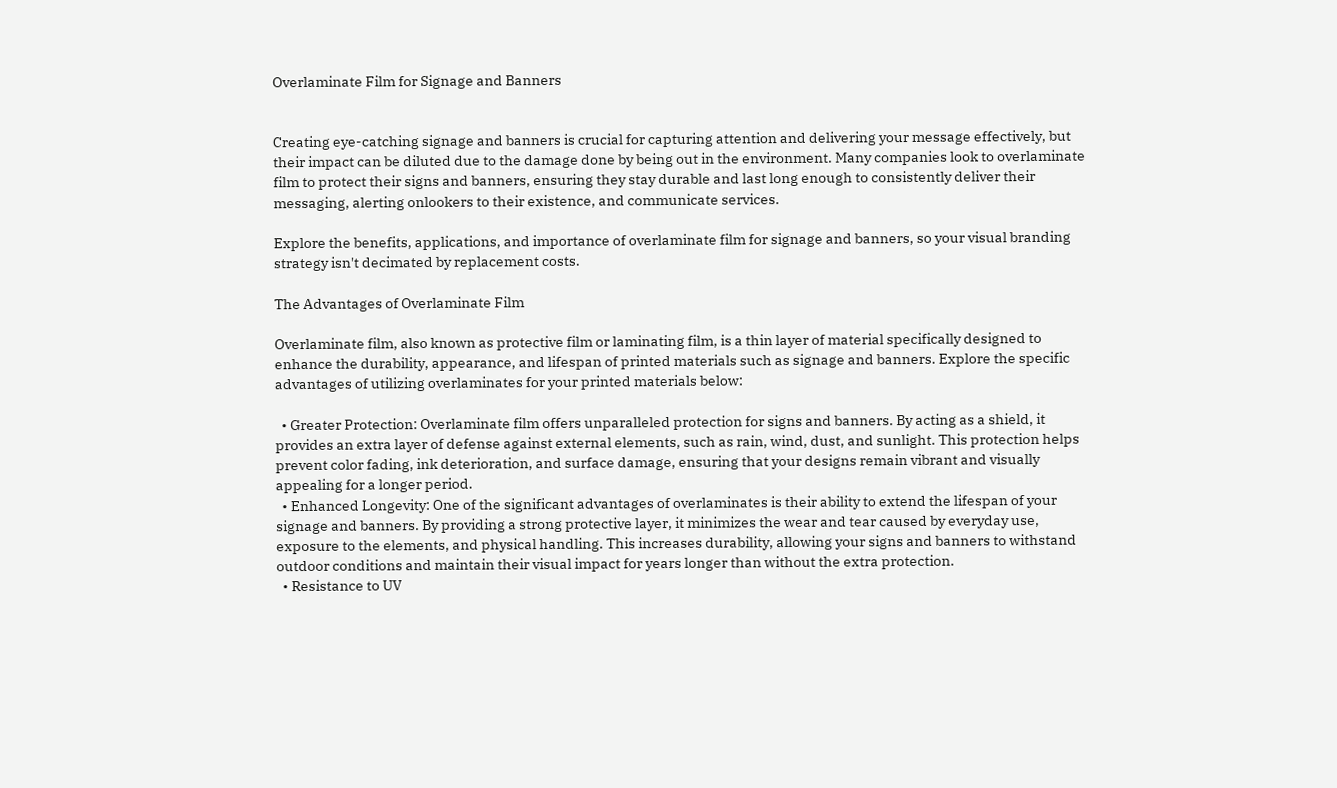Overlaminate Film for Signage and Banners


Creating eye-catching signage and banners is crucial for capturing attention and delivering your message effectively, but their impact can be diluted due to the damage done by being out in the environment. Many companies look to overlaminate film to protect their signs and banners, ensuring they stay durable and last long enough to consistently deliver their messaging, alerting onlookers to their existence, and communicate services.

Explore the benefits, applications, and importance of overlaminate film for signage and banners, so your visual branding strategy isn't decimated by replacement costs.

The Advantages of Overlaminate Film

Overlaminate film, also known as protective film or laminating film, is a thin layer of material specifically designed to enhance the durability, appearance, and lifespan of printed materials such as signage and banners. Explore the specific advantages of utilizing overlaminates for your printed materials below:

  • Greater Protection: Overlaminate film offers unparalleled protection for signs and banners. By acting as a shield, it provides an extra layer of defense against external elements, such as rain, wind, dust, and sunlight. This protection helps prevent color fading, ink deterioration, and surface damage, ensuring that your designs remain vibrant and visually appealing for a longer period.
  • Enhanced Longevity: One of the significant advantages of overlaminates is their ability to extend the lifespan of your signage and banners. By providing a strong protective layer, it minimizes the wear and tear caused by everyday use, exposure to the elements, and physical handling. This increases durability, allowing your signs and banners to withstand outdoor conditions and maintain their visual impact for years longer than without the extra protection.
  • Resistance to UV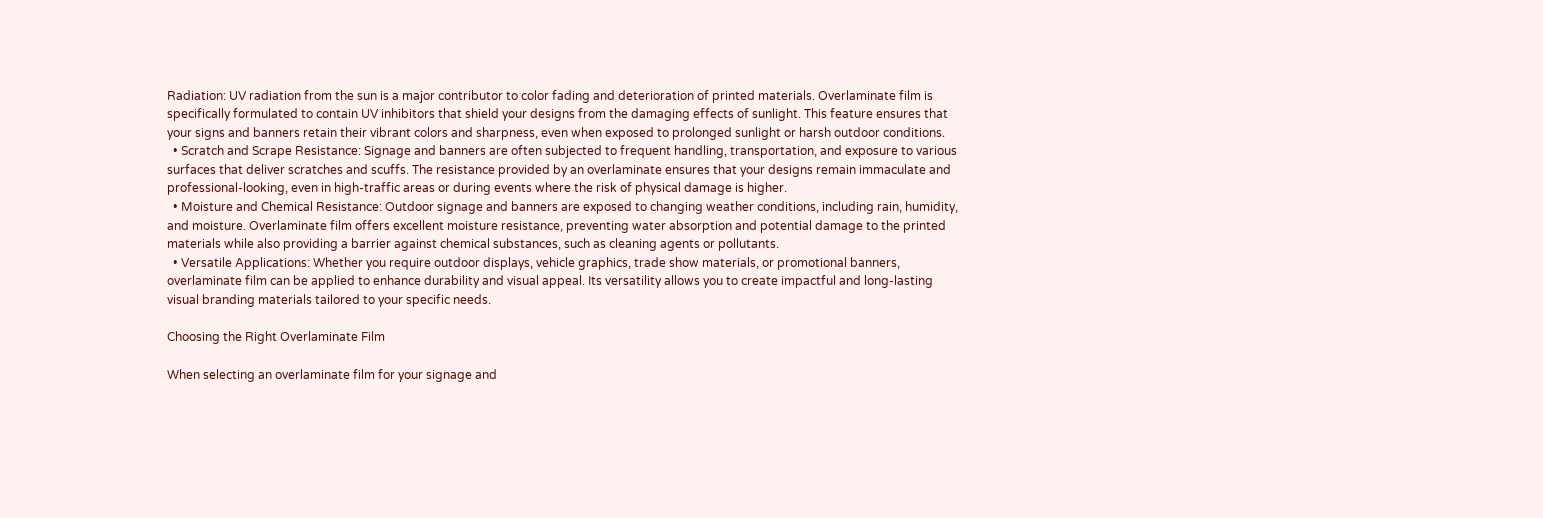Radiation: UV radiation from the sun is a major contributor to color fading and deterioration of printed materials. Overlaminate film is specifically formulated to contain UV inhibitors that shield your designs from the damaging effects of sunlight. This feature ensures that your signs and banners retain their vibrant colors and sharpness, even when exposed to prolonged sunlight or harsh outdoor conditions.
  • Scratch and Scrape Resistance: Signage and banners are often subjected to frequent handling, transportation, and exposure to various surfaces that deliver scratches and scuffs. The resistance provided by an overlaminate ensures that your designs remain immaculate and professional-looking, even in high-traffic areas or during events where the risk of physical damage is higher.
  • Moisture and Chemical Resistance: Outdoor signage and banners are exposed to changing weather conditions, including rain, humidity, and moisture. Overlaminate film offers excellent moisture resistance, preventing water absorption and potential damage to the printed materials while also providing a barrier against chemical substances, such as cleaning agents or pollutants.
  • Versatile Applications: Whether you require outdoor displays, vehicle graphics, trade show materials, or promotional banners, overlaminate film can be applied to enhance durability and visual appeal. Its versatility allows you to create impactful and long-lasting visual branding materials tailored to your specific needs.

Choosing the Right Overlaminate Film

When selecting an overlaminate film for your signage and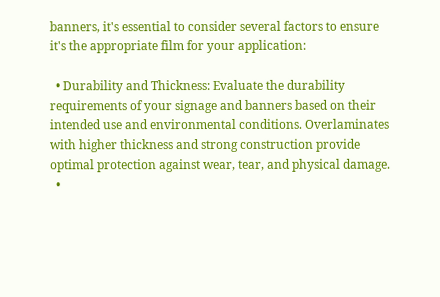banners, it's essential to consider several factors to ensure it's the appropriate film for your application:

  • Durability and Thickness: Evaluate the durability requirements of your signage and banners based on their intended use and environmental conditions. Overlaminates with higher thickness and strong construction provide optimal protection against wear, tear, and physical damage.
  •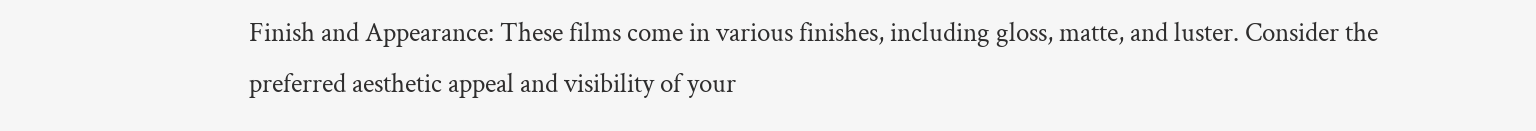Finish and Appearance: These films come in various finishes, including gloss, matte, and luster. Consider the preferred aesthetic appeal and visibility of your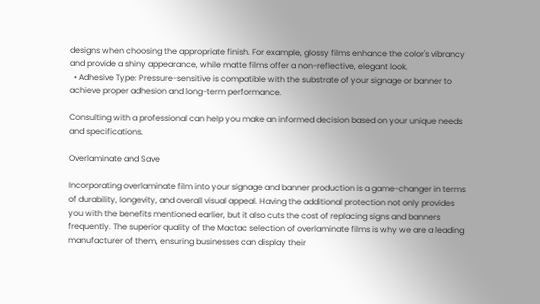designs when choosing the appropriate finish. For example, glossy films enhance the color's vibrancy and provide a shiny appearance, while matte films offer a non-reflective, elegant look.
  • Adhesive Type: Pressure-sensitive is compatible with the substrate of your signage or banner to achieve proper adhesion and long-term performance.

Consulting with a professional can help you make an informed decision based on your unique needs and specifications.

Overlaminate and Save

Incorporating overlaminate film into your signage and banner production is a game-changer in terms of durability, longevity, and overall visual appeal. Having the additional protection not only provides you with the benefits mentioned earlier, but it also cuts the cost of replacing signs and banners frequently. The superior quality of the Mactac selection of overlaminate films is why we are a leading manufacturer of them, ensuring businesses can display their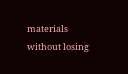materials without losing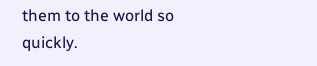them to the world so quickly.